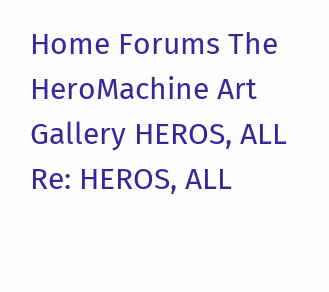Home Forums The HeroMachine Art Gallery HEROS, ALL Re: HEROS, ALL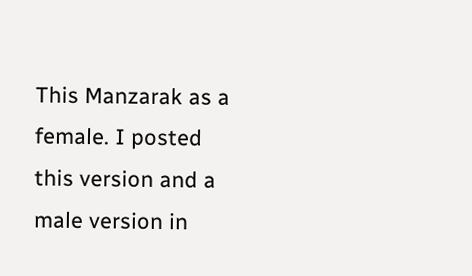This Manzarak as a female. I posted this version and a male version in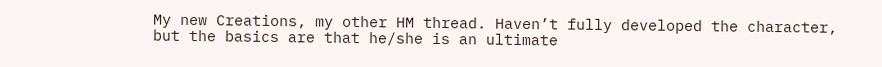My new Creations, my other HM thread. Haven’t fully developed the character, but the basics are that he/she is an ultimate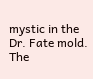mystic in the Dr. Fate mold. The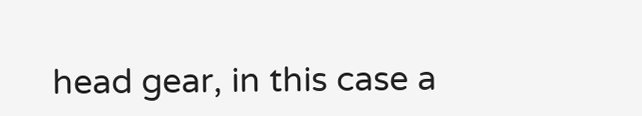head gear, in this case a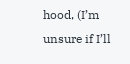hood, (I’m unsure if I’ll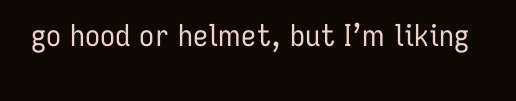go hood or helmet, but I’m liking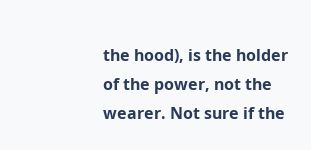the hood), is the holder of the power, not the wearer. Not sure if the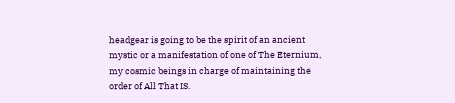headgear is going to be the spirit of an ancient mystic or a manifestation of one of The Eternium, my cosmic beings in charge of maintaining the order of All That IS.